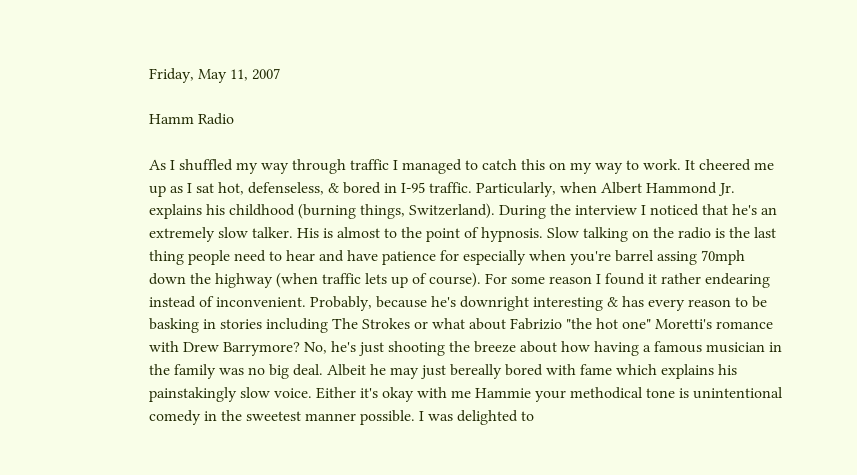Friday, May 11, 2007

Hamm Radio

As I shuffled my way through traffic I managed to catch this on my way to work. It cheered me up as I sat hot, defenseless, & bored in I-95 traffic. Particularly, when Albert Hammond Jr. explains his childhood (burning things, Switzerland). During the interview I noticed that he's an extremely slow talker. His is almost to the point of hypnosis. Slow talking on the radio is the last thing people need to hear and have patience for especially when you're barrel assing 70mph down the highway (when traffic lets up of course). For some reason I found it rather endearing instead of inconvenient. Probably, because he's downright interesting & has every reason to be basking in stories including The Strokes or what about Fabrizio "the hot one" Moretti's romance with Drew Barrymore? No, he's just shooting the breeze about how having a famous musician in the family was no big deal. Albeit he may just bereally bored with fame which explains his painstakingly slow voice. Either it's okay with me Hammie your methodical tone is unintentional comedy in the sweetest manner possible. I was delighted to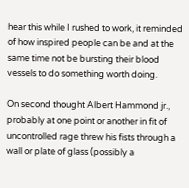hear this while I rushed to work, it reminded of how inspired people can be and at the same time not be bursting their blood vessels to do something worth doing.

On second thought Albert Hammond jr., probably at one point or another in fit of uncontrolled rage threw his fists through a wall or plate of glass (possibly a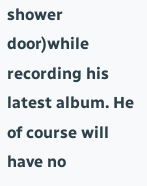shower door)while recording his latest album. He of course will have no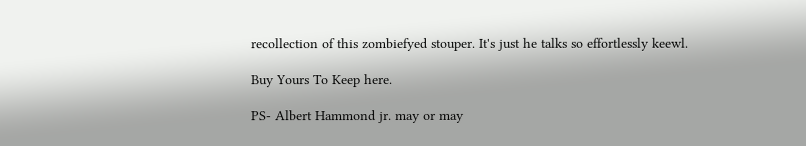recollection of this zombiefyed stouper. It's just he talks so effortlessly keewl.

Buy Yours To Keep here.

PS- Albert Hammond jr. may or may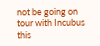not be going on tour with Incubus this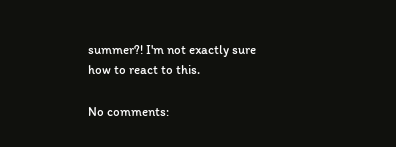summer?! I'm not exactly sure how to react to this.

No comments: